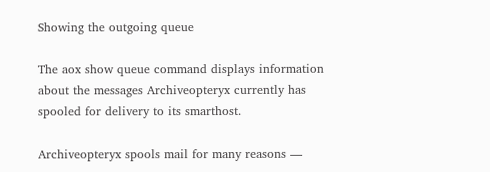Showing the outgoing queue

The aox show queue command displays information about the messages Archiveopteryx currently has spooled for delivery to its smarthost.

Archiveopteryx spools mail for many reasons —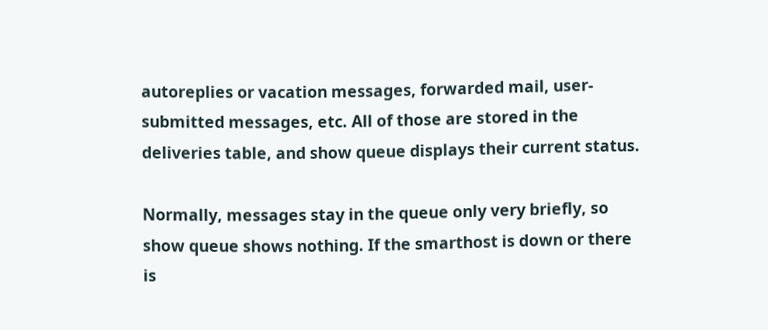autoreplies or vacation messages, forwarded mail, user-submitted messages, etc. All of those are stored in the deliveries table, and show queue displays their current status.

Normally, messages stay in the queue only very briefly, so show queue shows nothing. If the smarthost is down or there is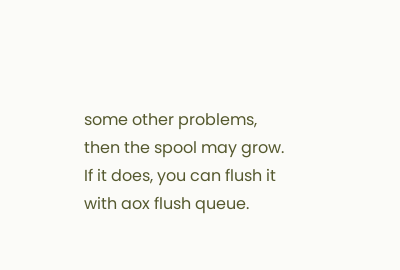some other problems, then the spool may grow. If it does, you can flush it with aox flush queue.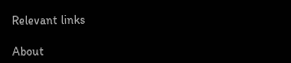Relevant links

About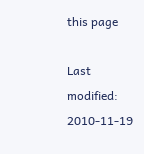this page

Last modified: 2010-11-19